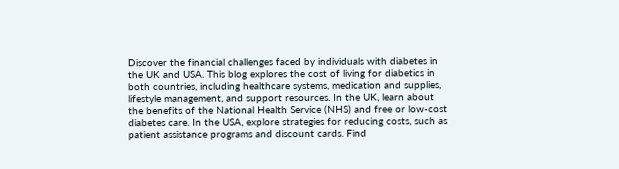Discover the financial challenges faced by individuals with diabetes in the UK and USA. This blog explores the cost of living for diabetics in both countries, including healthcare systems, medication and supplies, lifestyle management, and support resources. In the UK, learn about the benefits of the National Health Service (NHS) and free or low-cost diabetes care. In the USA, explore strategies for reducing costs, such as patient assistance programs and discount cards. Find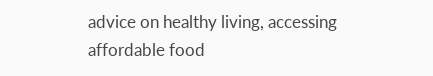advice on healthy living, accessing affordable food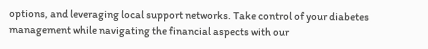options, and leveraging local support networks. Take control of your diabetes management while navigating the financial aspects with our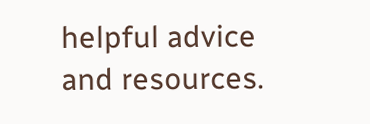helpful advice and resources.